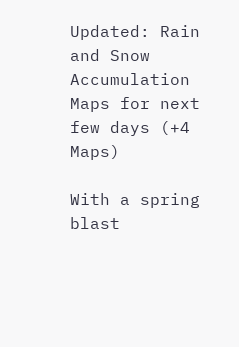Updated: Rain and Snow Accumulation Maps for next few days (+4 Maps)

With a spring blast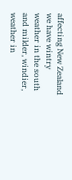affecting New Zealand we have wintry weather in the south and milder, windier, weather in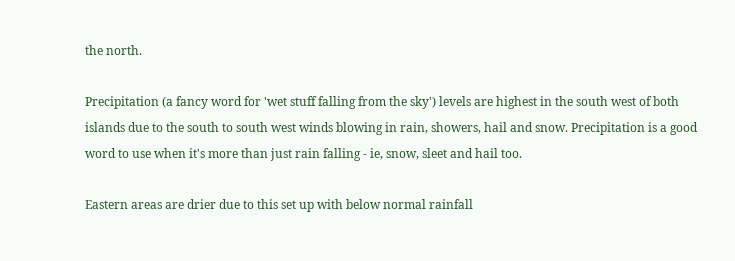the north.

Precipitation (a fancy word for 'wet stuff falling from the sky') levels are highest in the south west of both islands due to the south to south west winds blowing in rain, showers, hail and snow. Precipitation is a good word to use when it's more than just rain falling - ie, snow, sleet and hail too.

Eastern areas are drier due to this set up with below normal rainfall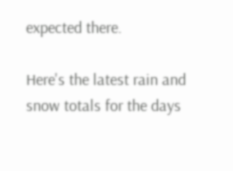expected there.

Here's the latest rain and snow totals for the days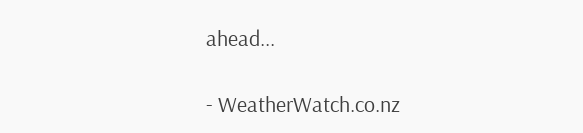ahead...

- WeatherWatch.co.nz